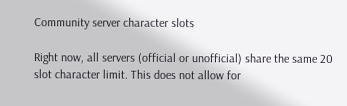Community server character slots

Right now, all servers (official or unofficial) share the same 20 slot character limit. This does not allow for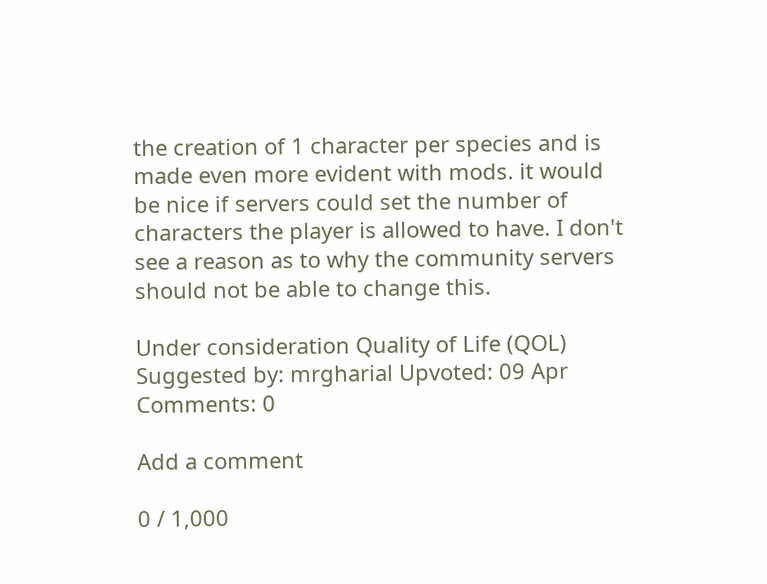the creation of 1 character per species and is made even more evident with mods. it would be nice if servers could set the number of characters the player is allowed to have. I don't see a reason as to why the community servers should not be able to change this.

Under consideration Quality of Life (QOL) Suggested by: mrgharial Upvoted: 09 Apr Comments: 0

Add a comment

0 / 1,000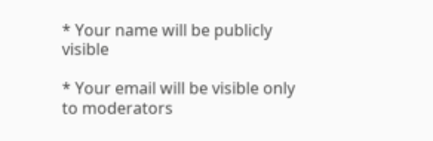* Your name will be publicly visible

* Your email will be visible only to moderators